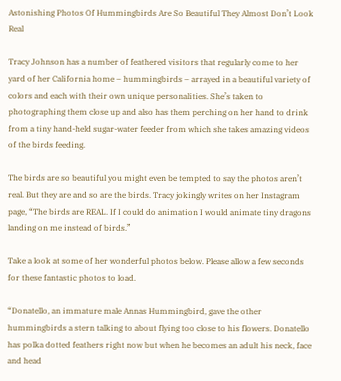Astonishing Photos Of Hummingbirds Are So Beautiful They Almost Don’t Look Real

Tracy Johnson has a number of feathered visitors that regularly come to her yard of her California home – hummingbirds – arrayed in a beautiful variety of colors and each with their own unique personalities. She’s taken to photographing them close up and also has them perching on her hand to drink from a tiny hand-held sugar-water feeder from which she takes amazing videos of the birds feeding.

The birds are so beautiful you might even be tempted to say the photos aren’t real. But they are and so are the birds. Tracy jokingly writes on her Instagram page, “The birds are REAL. If I could do animation I would animate tiny dragons landing on me instead of birds.”

Take a look at some of her wonderful photos below. Please allow a few seconds for these fantastic photos to load.

“Donatello, an immature male Annas Hummingbird, gave the other hummingbirds a stern talking to about flying too close to his flowers. Donatello has polka dotted feathers right now but when he becomes an adult his neck, face and head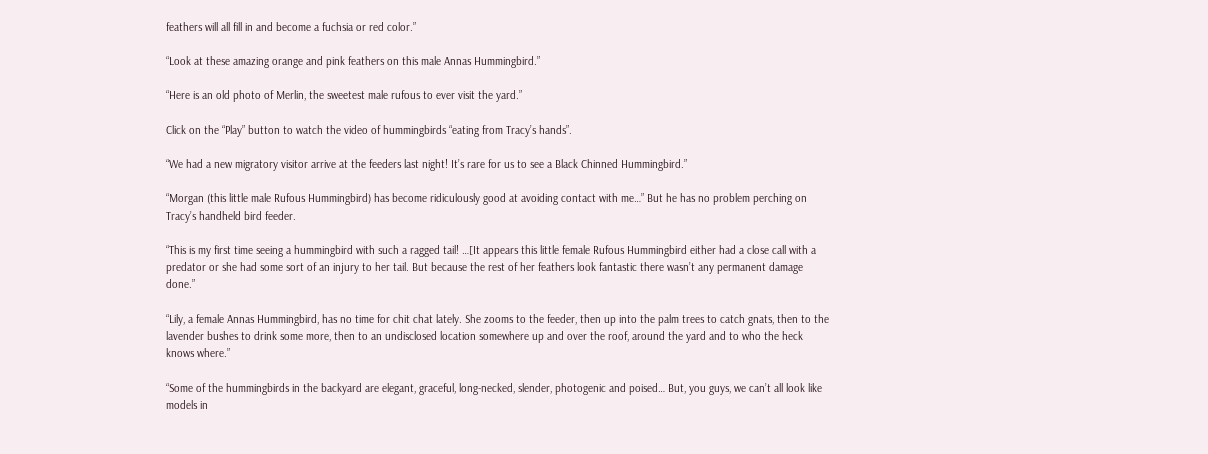feathers will all fill in and become a fuchsia or red color.”

“Look at these amazing orange and pink feathers on this male Annas Hummingbird.”

“Here is an old photo of Merlin, the sweetest male rufous to ever visit the yard.”

Click on the “Play” button to watch the video of hummingbirds “eating from Tracy’s hands”.

“We had a new migratory visitor arrive at the feeders last night! It’s rare for us to see a Black Chinned Hummingbird.”

“Morgan (this little male Rufous Hummingbird) has become ridiculously good at avoiding contact with me…” But he has no problem perching on Tracy’s handheld bird feeder.

“This is my first time seeing a hummingbird with such a ragged tail! …[It appears this little female Rufous Hummingbird either had a close call with a predator or she had some sort of an injury to her tail. But because the rest of her feathers look fantastic there wasn’t any permanent damage done.”

“Lily, a female Annas Hummingbird, has no time for chit chat lately. She zooms to the feeder, then up into the palm trees to catch gnats, then to the lavender bushes to drink some more, then to an undisclosed location somewhere up and over the roof, around the yard and to who the heck knows where.”

“Some of the hummingbirds in the backyard are elegant, graceful, long-necked, slender, photogenic and poised… But, you guys, we can’t all look like models in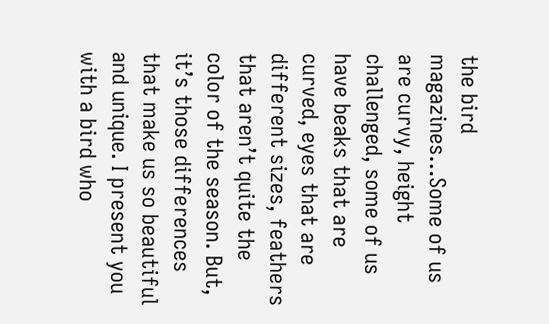the bird magazines…Some of us are curvy, height challenged, some of us have beaks that are curved, eyes that are different sizes, feathers that aren’t quite the color of the season. But, it’s those differences that make us so beautiful and unique. I present you with a bird who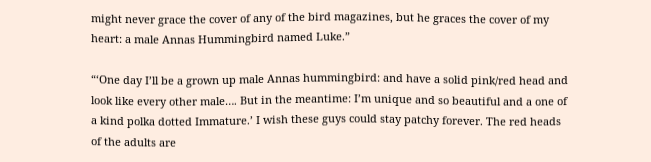might never grace the cover of any of the bird magazines, but he graces the cover of my heart: a male Annas Hummingbird named Luke.”

“‘One day I’ll be a grown up male Annas hummingbird: and have a solid pink/red head and look like every other male…. But in the meantime: I’m unique and so beautiful and a one of a kind polka dotted Immature.’ I wish these guys could stay patchy forever. The red heads of the adults are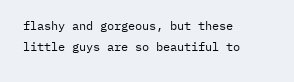flashy and gorgeous, but these little guys are so beautiful to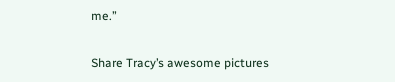me.”

Share Tracy’s awesome pictures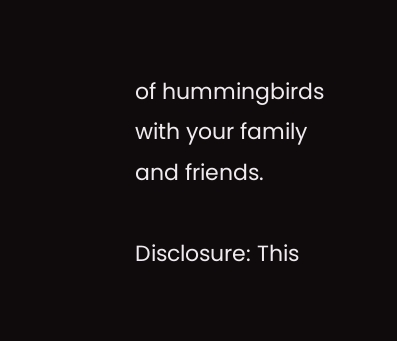of hummingbirds with your family and friends.

Disclosure: This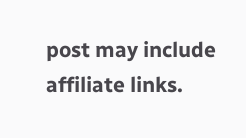post may include affiliate links.